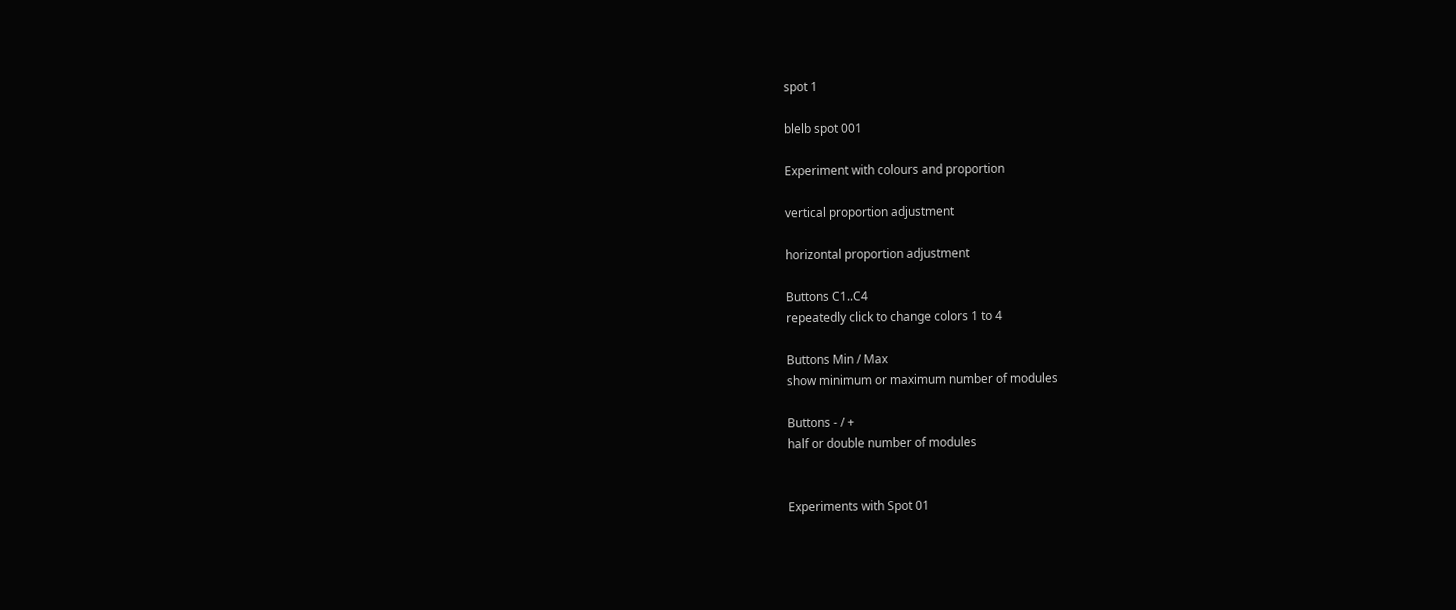spot 1

blelb spot 001

Experiment with colours and proportion

vertical proportion adjustment

horizontal proportion adjustment

Buttons C1..C4
repeatedly click to change colors 1 to 4

Buttons Min / Max
show minimum or maximum number of modules

Buttons - / +
half or double number of modules


Experiments with Spot 01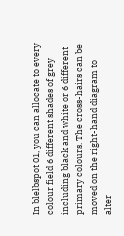In blelbspot 01, you can allocate to every colour field 6 different shades of grey including black and white or 6 different primary colours. The cross-hairs can be moved on the right-hand diagram to alter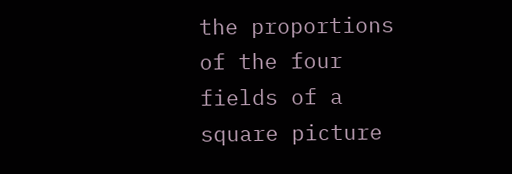the proportions of the four fields of a square picture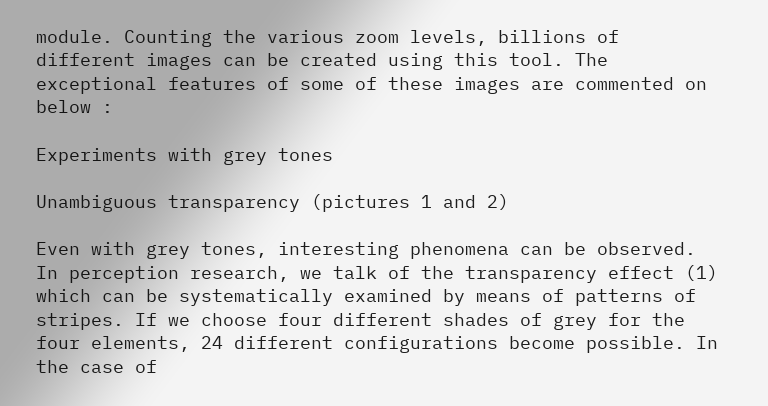module. Counting the various zoom levels, billions of different images can be created using this tool. The exceptional features of some of these images are commented on below :

Experiments with grey tones

Unambiguous transparency (pictures 1 and 2)

Even with grey tones, interesting phenomena can be observed. In perception research, we talk of the transparency effect (1) which can be systematically examined by means of patterns of stripes. If we choose four different shades of grey for the four elements, 24 different configurations become possible. In the case of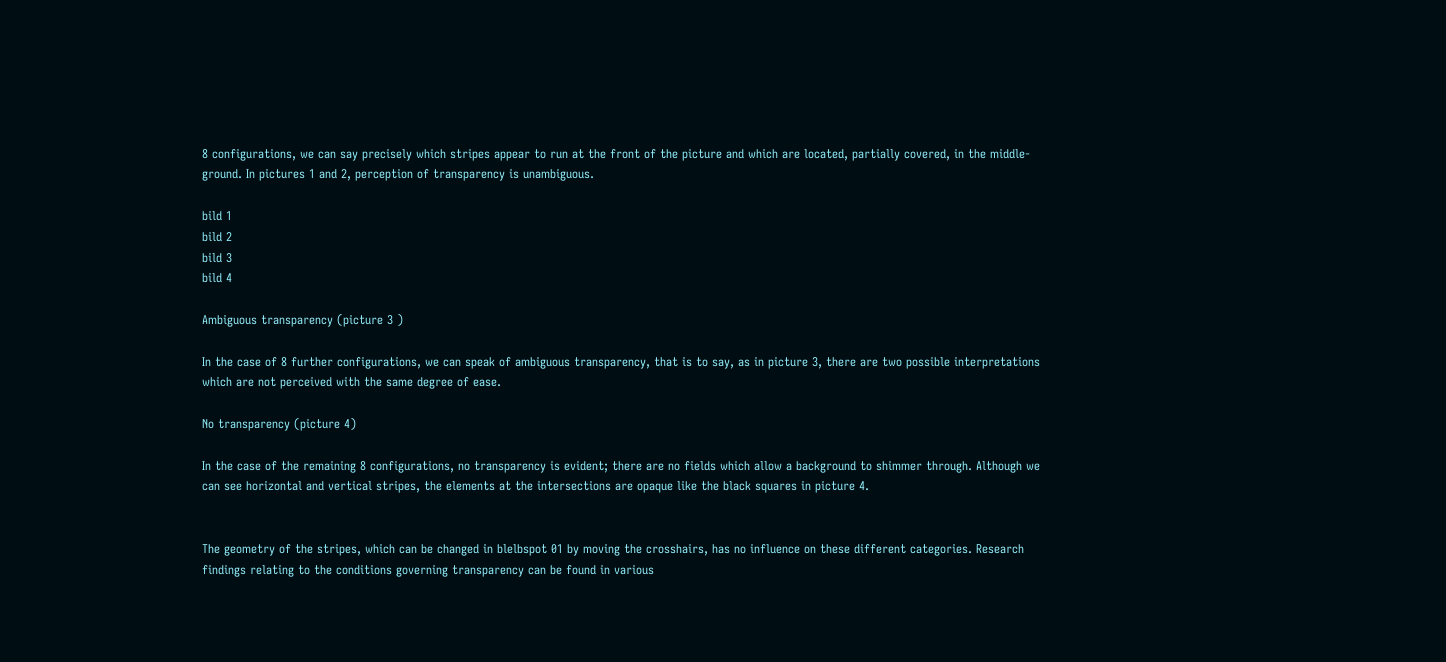8 configurations, we can say precisely which stripes appear to run at the front of the picture and which are located, partially covered, in the middle-ground. In pictures 1 and 2, perception of transparency is unambiguous.

bild 1
bild 2
bild 3
bild 4

Ambiguous transparency (picture 3 )

In the case of 8 further configurations, we can speak of ambiguous transparency, that is to say, as in picture 3, there are two possible interpretations which are not perceived with the same degree of ease.

No transparency (picture 4)

In the case of the remaining 8 configurations, no transparency is evident; there are no fields which allow a background to shimmer through. Although we can see horizontal and vertical stripes, the elements at the intersections are opaque like the black squares in picture 4.


The geometry of the stripes, which can be changed in blelbspot 01 by moving the crosshairs, has no influence on these different categories. Research findings relating to the conditions governing transparency can be found in various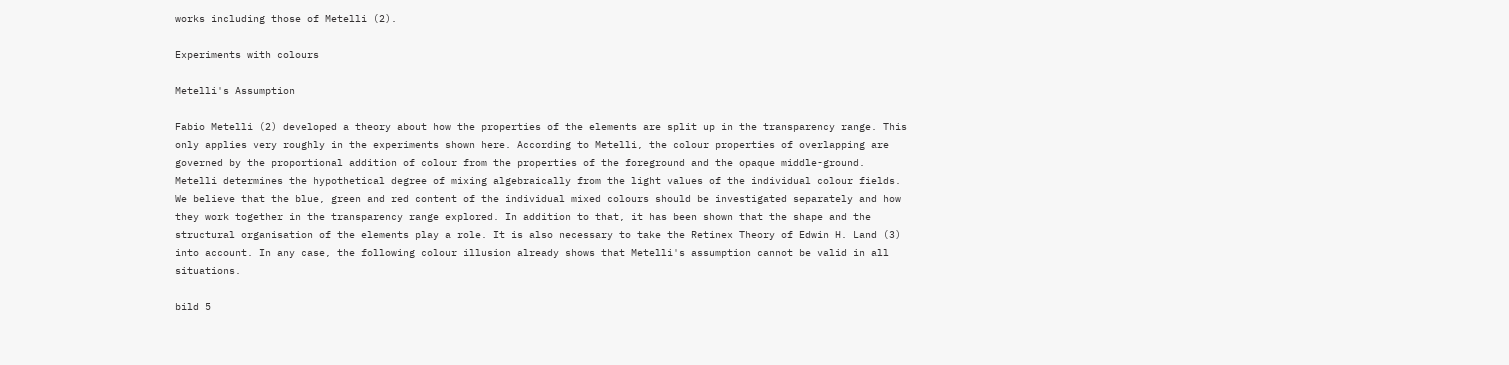works including those of Metelli (2).

Experiments with colours

Metelli's Assumption

Fabio Metelli (2) developed a theory about how the properties of the elements are split up in the transparency range. This only applies very roughly in the experiments shown here. According to Metelli, the colour properties of overlapping are governed by the proportional addition of colour from the properties of the foreground and the opaque middle-ground. Metelli determines the hypothetical degree of mixing algebraically from the light values of the individual colour fields. We believe that the blue, green and red content of the individual mixed colours should be investigated separately and how they work together in the transparency range explored. In addition to that, it has been shown that the shape and the structural organisation of the elements play a role. It is also necessary to take the Retinex Theory of Edwin H. Land (3) into account. In any case, the following colour illusion already shows that Metelli's assumption cannot be valid in all situations.

bild 5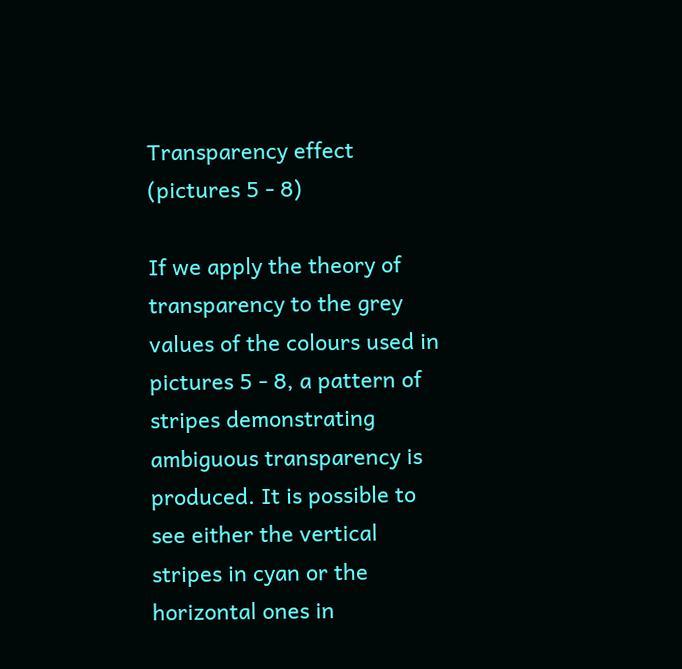Transparency effect (pictures 5 - 8)

If we apply the theory of transparency to the grey values of the colours used in pictures 5 - 8, a pattern of stripes demonstrating ambiguous transparency is produced. It is possible to see either the vertical stripes in cyan or the horizontal ones in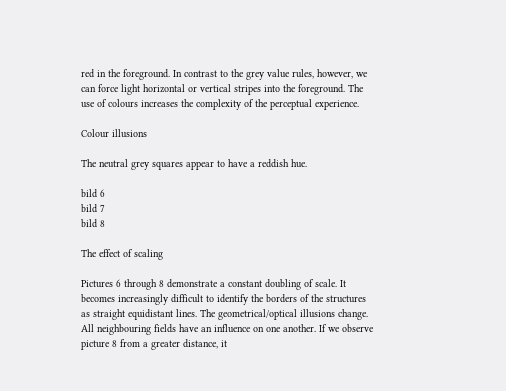red in the foreground. In contrast to the grey value rules, however, we can force light horizontal or vertical stripes into the foreground. The use of colours increases the complexity of the perceptual experience.

Colour illusions

The neutral grey squares appear to have a reddish hue.

bild 6
bild 7
bild 8

The effect of scaling

Pictures 6 through 8 demonstrate a constant doubling of scale. It becomes increasingly difficult to identify the borders of the structures as straight equidistant lines. The geometrical/optical illusions change. All neighbouring fields have an influence on one another. If we observe picture 8 from a greater distance, it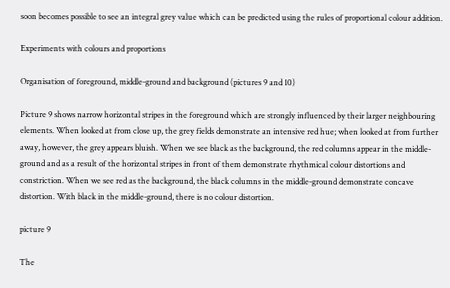soon becomes possible to see an integral grey value which can be predicted using the rules of proportional colour addition.

Experiments with colours and proportions

Organisation of foreground, middle-ground and background (pictures 9 and 10)

Picture 9 shows narrow horizontal stripes in the foreground which are strongly influenced by their larger neighbouring elements. When looked at from close up, the grey fields demonstrate an intensive red hue; when looked at from further away, however, the grey appears bluish. When we see black as the background, the red columns appear in the middle-ground and as a result of the horizontal stripes in front of them demonstrate rhythmical colour distortions and constriction. When we see red as the background, the black columns in the middle-ground demonstrate concave distortion. With black in the middle-ground, there is no colour distortion.

picture 9

The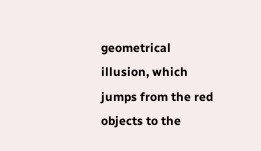geometrical illusion, which jumps from the red objects to the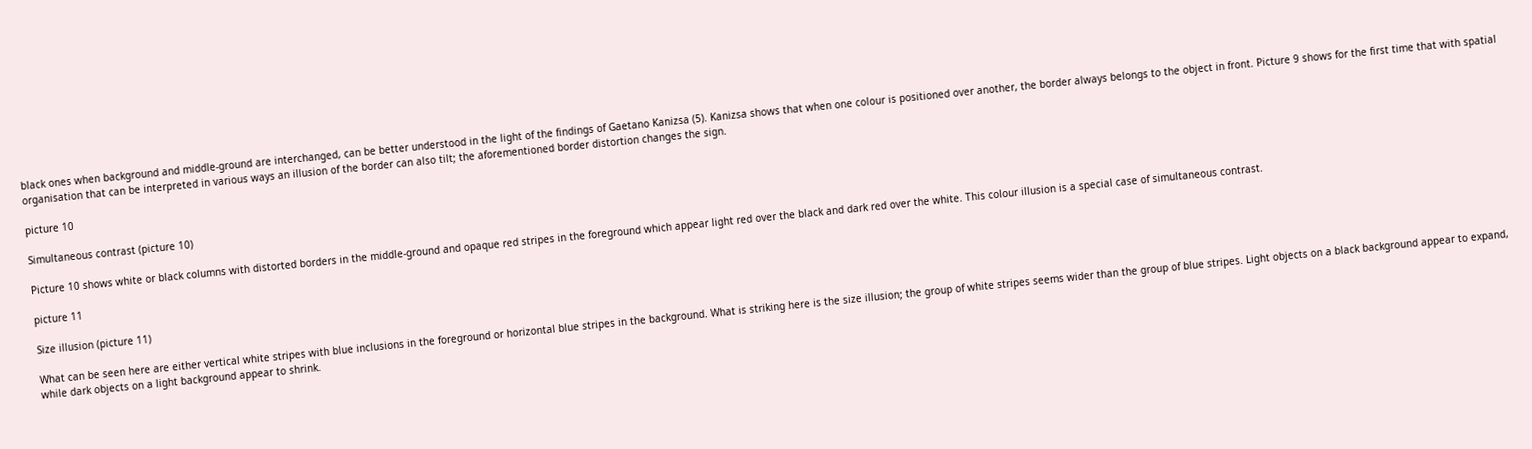black ones when background and middle-ground are interchanged, can be better understood in the light of the findings of Gaetano Kanizsa (5). Kanizsa shows that when one colour is positioned over another, the border always belongs to the object in front. Picture 9 shows for the first time that with spatial organisation that can be interpreted in various ways an illusion of the border can also tilt; the aforementioned border distortion changes the sign.

picture 10

Simultaneous contrast (picture 10)

Picture 10 shows white or black columns with distorted borders in the middle-ground and opaque red stripes in the foreground which appear light red over the black and dark red over the white. This colour illusion is a special case of simultaneous contrast.

picture 11

Size illusion (picture 11)

What can be seen here are either vertical white stripes with blue inclusions in the foreground or horizontal blue stripes in the background. What is striking here is the size illusion; the group of white stripes seems wider than the group of blue stripes. Light objects on a black background appear to expand, while dark objects on a light background appear to shrink.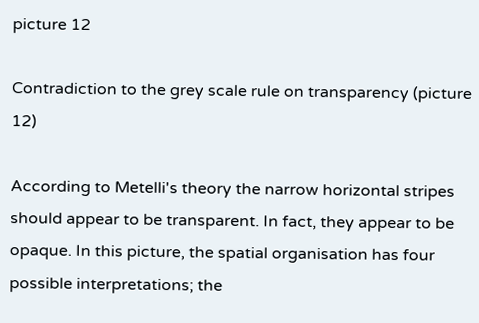picture 12

Contradiction to the grey scale rule on transparency (picture 12)

According to Metelli's theory the narrow horizontal stripes should appear to be transparent. In fact, they appear to be opaque. In this picture, the spatial organisation has four possible interpretations; the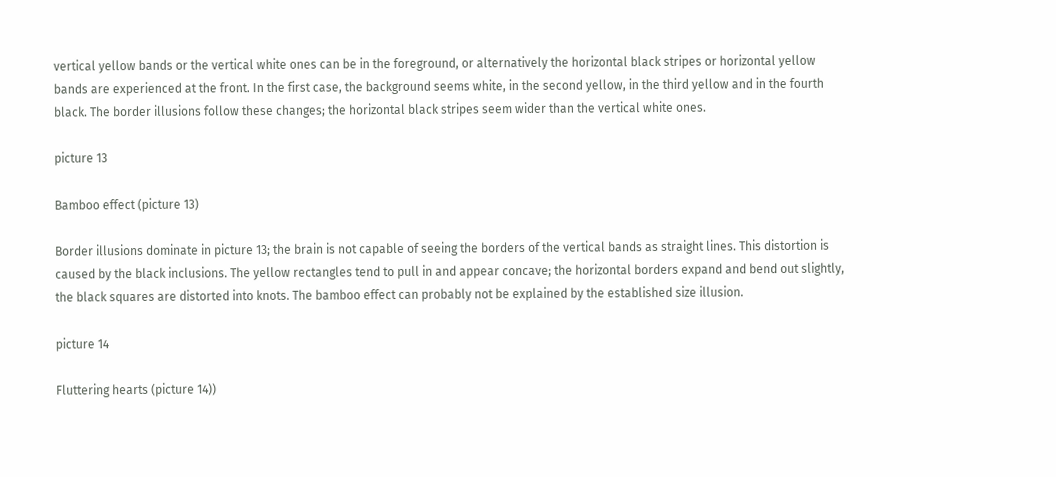vertical yellow bands or the vertical white ones can be in the foreground, or alternatively the horizontal black stripes or horizontal yellow bands are experienced at the front. In the first case, the background seems white, in the second yellow, in the third yellow and in the fourth black. The border illusions follow these changes; the horizontal black stripes seem wider than the vertical white ones.

picture 13

Bamboo effect (picture 13)

Border illusions dominate in picture 13; the brain is not capable of seeing the borders of the vertical bands as straight lines. This distortion is caused by the black inclusions. The yellow rectangles tend to pull in and appear concave; the horizontal borders expand and bend out slightly, the black squares are distorted into knots. The bamboo effect can probably not be explained by the established size illusion.

picture 14

Fluttering hearts (picture 14))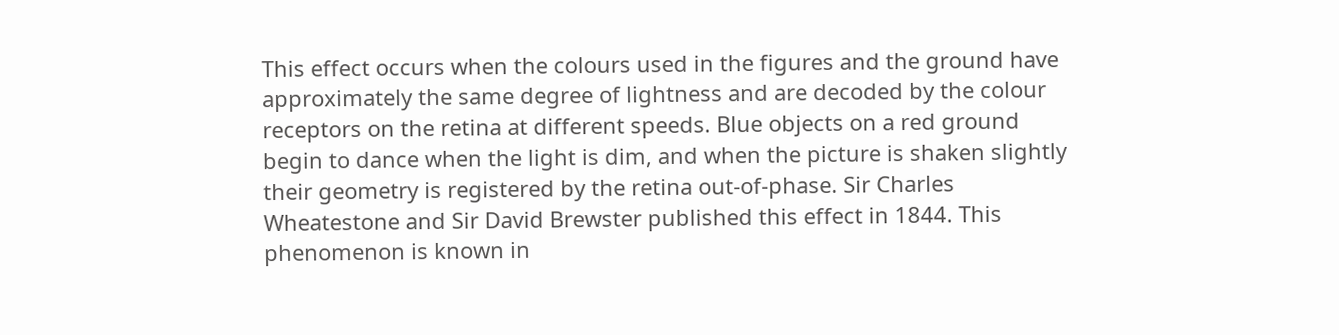This effect occurs when the colours used in the figures and the ground have approximately the same degree of lightness and are decoded by the colour receptors on the retina at different speeds. Blue objects on a red ground begin to dance when the light is dim, and when the picture is shaken slightly their geometry is registered by the retina out-of-phase. Sir Charles Wheatestone and Sir David Brewster published this effect in 1844. This phenomenon is known in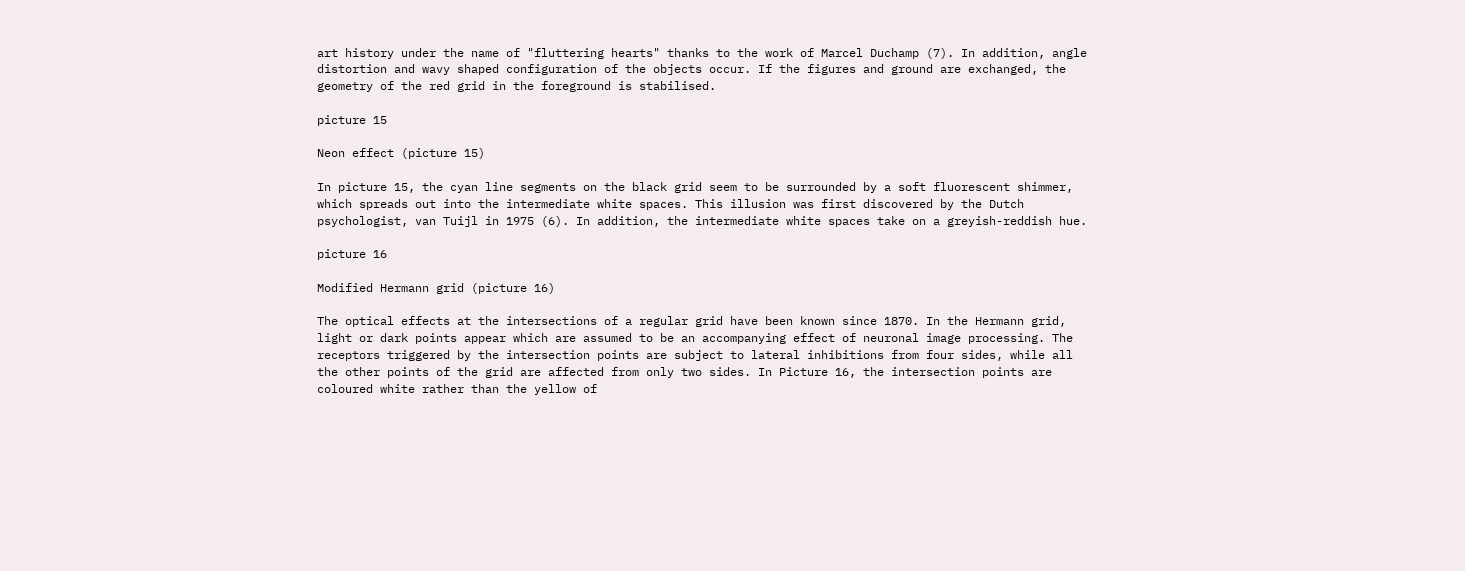art history under the name of "fluttering hearts" thanks to the work of Marcel Duchamp (7). In addition, angle distortion and wavy shaped configuration of the objects occur. If the figures and ground are exchanged, the geometry of the red grid in the foreground is stabilised.

picture 15

Neon effect (picture 15)

In picture 15, the cyan line segments on the black grid seem to be surrounded by a soft fluorescent shimmer, which spreads out into the intermediate white spaces. This illusion was first discovered by the Dutch psychologist, van Tuijl in 1975 (6). In addition, the intermediate white spaces take on a greyish-reddish hue.

picture 16

Modified Hermann grid (picture 16)

The optical effects at the intersections of a regular grid have been known since 1870. In the Hermann grid, light or dark points appear which are assumed to be an accompanying effect of neuronal image processing. The receptors triggered by the intersection points are subject to lateral inhibitions from four sides, while all the other points of the grid are affected from only two sides. In Picture 16, the intersection points are coloured white rather than the yellow of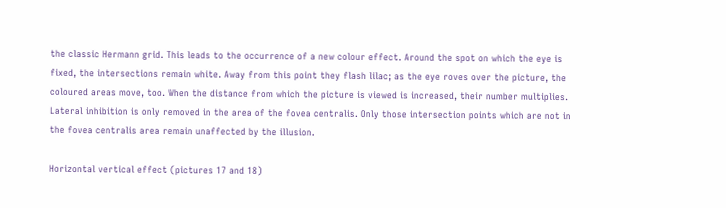the classic Hermann grid. This leads to the occurrence of a new colour effect. Around the spot on which the eye is fixed, the intersections remain white. Away from this point they flash lilac; as the eye roves over the picture, the coloured areas move, too. When the distance from which the picture is viewed is increased, their number multiplies. Lateral inhibition is only removed in the area of the fovea centralis. Only those intersection points which are not in the fovea centralis area remain unaffected by the illusion.

Horizontal vertical effect (pictures 17 and 18)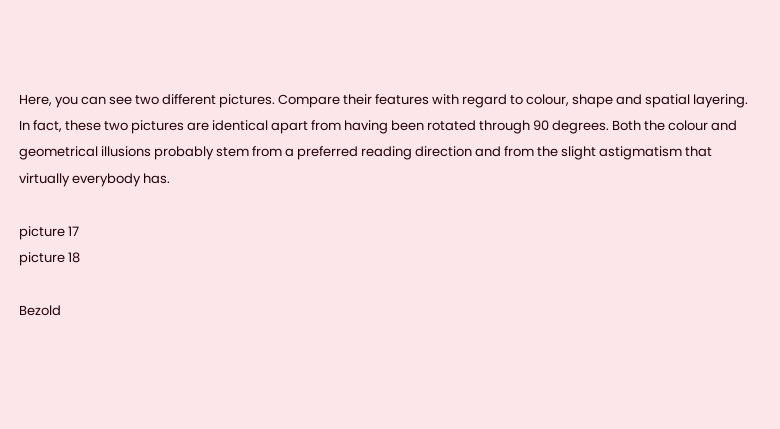Here, you can see two different pictures. Compare their features with regard to colour, shape and spatial layering. In fact, these two pictures are identical apart from having been rotated through 90 degrees. Both the colour and geometrical illusions probably stem from a preferred reading direction and from the slight astigmatism that virtually everybody has.

picture 17
picture 18

Bezold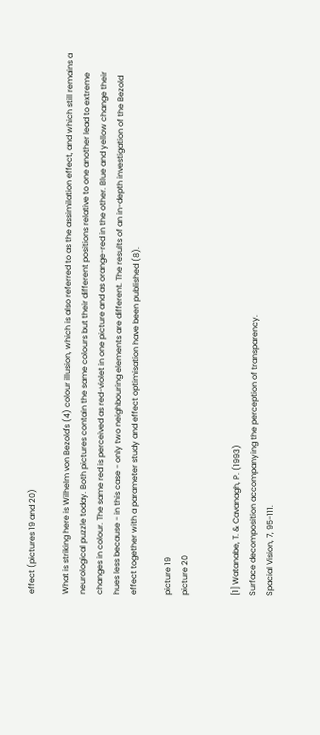effect (pictures 19 and 20)

What is striking here is Wilhelm von Bezold's (4) colour illusion, which is also referred to as the assimilation effect, and which still remains a neurological puzzle today. Both pictures contain the same colours but their different positions relative to one another lead to extreme changes in colour. The same red is perceived as red-violet in one picture and as orange-red in the other. Blue and yellow change their hues less because - in this case - only two neighbouring elements are different. The results of an in-depth investigation of the Bezold effect together with a parameter study and effect optimisation have been published (8).

picture 19
picture 20


[1] Watanabe, T. & Cavanagh, P. (1993)
Surface decomposition accompanying the perception of transparency.
Spacial Vision, 7, 95-111.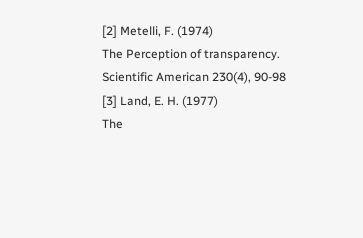[2] Metelli, F. (1974)
The Perception of transparency.
Scientific American 230(4), 90-98
[3] Land, E. H. (1977)
The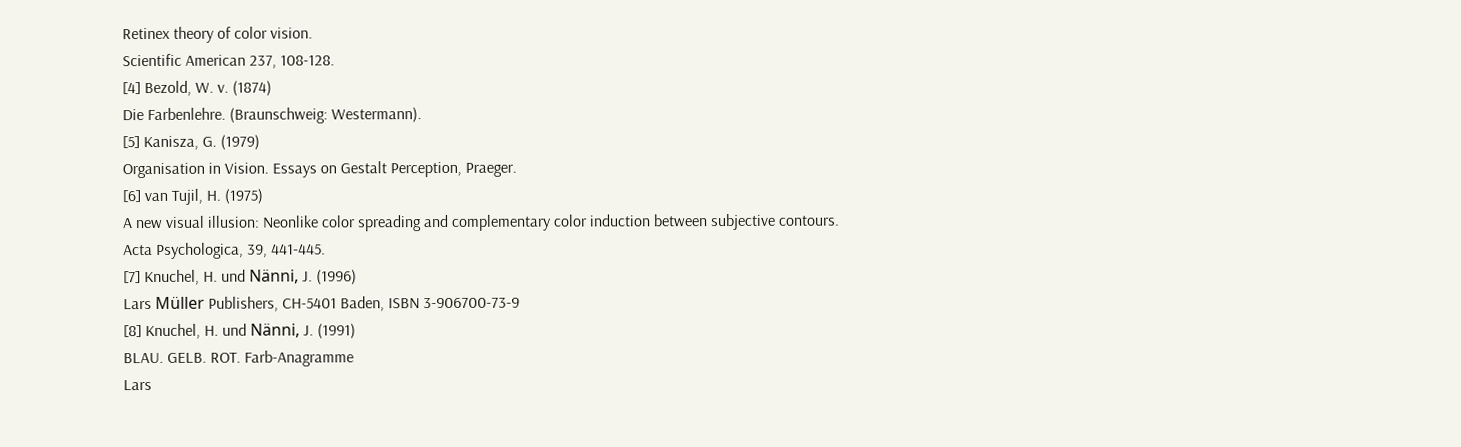Retinex theory of color vision.
Scientific American 237, 108-128.
[4] Bezold, W. v. (1874)
Die Farbenlehre. (Braunschweig: Westermann).
[5] Kanisza, G. (1979)
Organisation in Vision. Essays on Gestalt Perception, Praeger.
[6] van Tujil, H. (1975)
A new visual illusion: Neonlike color spreading and complementary color induction between subjective contours.
Acta Psychologica, 39, 441-445.
[7] Knuchel, H. und Nänni, J. (1996)
Lars Müller Publishers, CH-5401 Baden, ISBN 3-906700-73-9
[8] Knuchel, H. und Nänni, J. (1991)
BLAU. GELB. ROT. Farb-Anagramme
Lars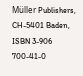Müller Publishers, CH-5401 Baden, ISBN 3-906 700-41-0